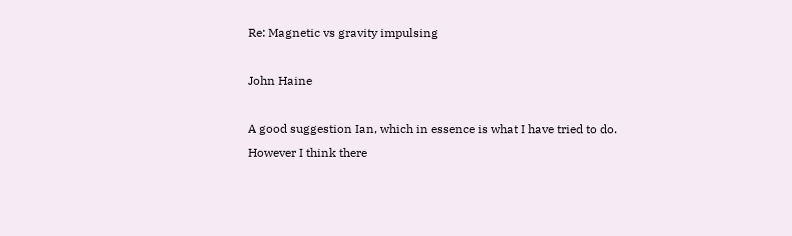Re: Magnetic vs gravity impulsing

John Haine

A good suggestion Ian, which in essence is what I have tried to do.  However I think there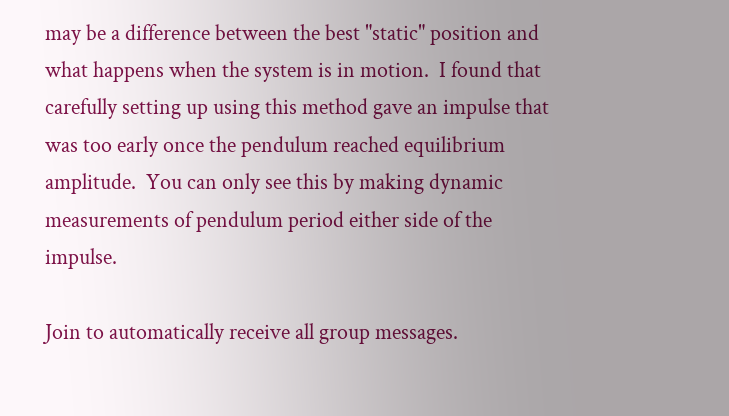may be a difference between the best "static" position and what happens when the system is in motion.  I found that carefully setting up using this method gave an impulse that was too early once the pendulum reached equilibrium amplitude.  You can only see this by making dynamic measurements of pendulum period either side of the impulse.

Join to automatically receive all group messages.